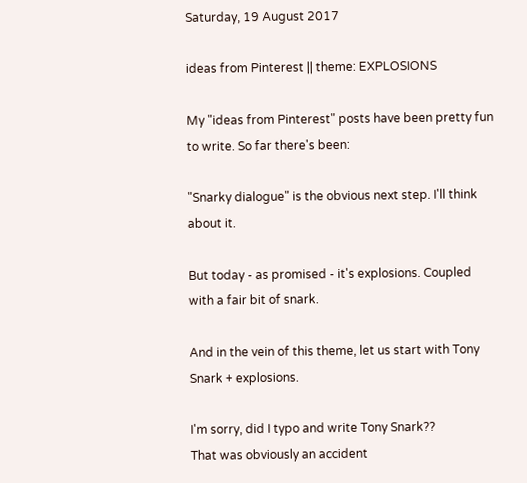Saturday, 19 August 2017

ideas from Pinterest || theme: EXPLOSIONS

My "ideas from Pinterest" posts have been pretty fun to write. So far there's been:

"Snarky dialogue" is the obvious next step. I'll think about it.

But today - as promised - it's explosions. Coupled with a fair bit of snark.

And in the vein of this theme, let us start with Tony Snark + explosions.

I'm sorry, did I typo and write Tony Snark??
That was obviously an accident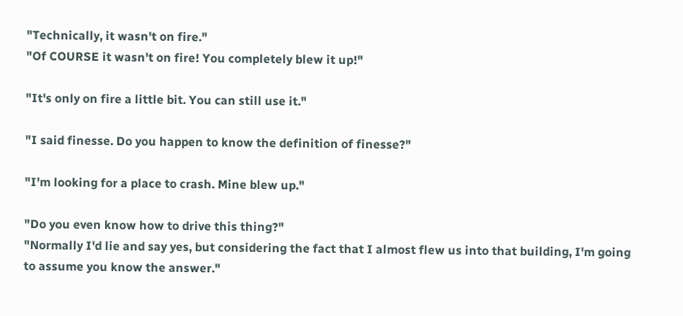"Technically, it wasn't on fire."
"Of COURSE it wasn't on fire! You completely blew it up!"

"It's only on fire a little bit. You can still use it."

"I said finesse. Do you happen to know the definition of finesse?"

"I'm looking for a place to crash. Mine blew up."

"Do you even know how to drive this thing?"
"Normally I'd lie and say yes, but considering the fact that I almost flew us into that building, I'm going to assume you know the answer."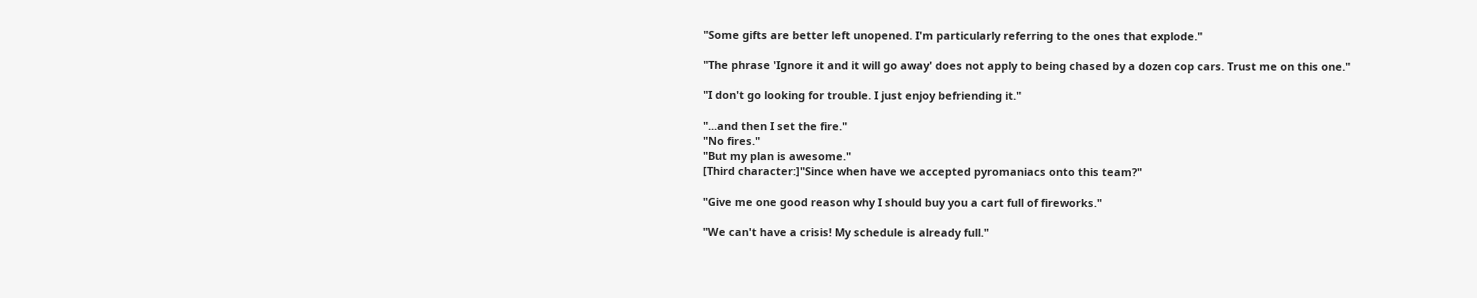"Some gifts are better left unopened. I'm particularly referring to the ones that explode."

"The phrase 'Ignore it and it will go away' does not apply to being chased by a dozen cop cars. Trust me on this one."

"I don't go looking for trouble. I just enjoy befriending it."

"...and then I set the fire."
"No fires."
"But my plan is awesome."
[Third character:]"Since when have we accepted pyromaniacs onto this team?"

"Give me one good reason why I should buy you a cart full of fireworks."

"We can't have a crisis! My schedule is already full."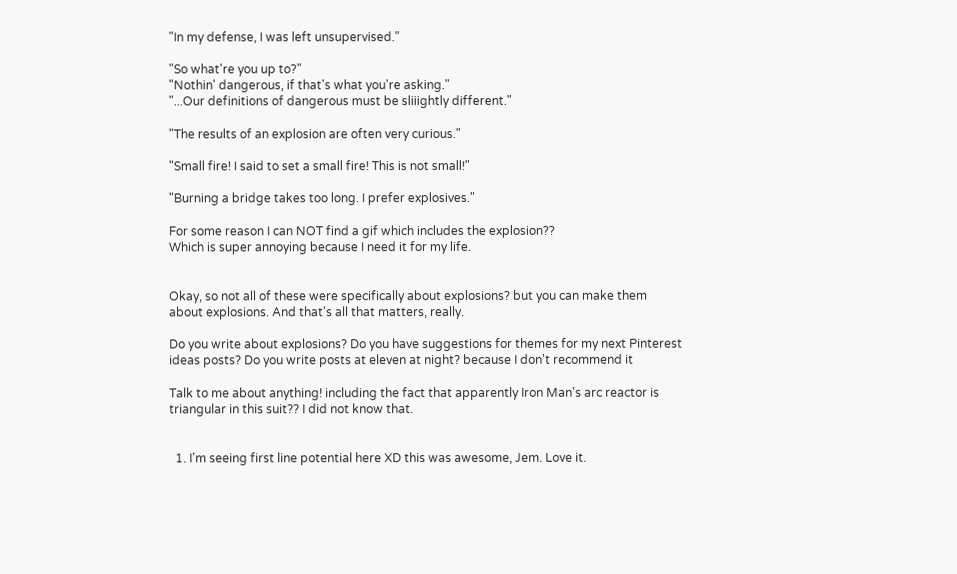"In my defense, I was left unsupervised."

"So what're you up to?"
"Nothin' dangerous, if that's what you're asking."
"...Our definitions of dangerous must be sliiightly different."

"The results of an explosion are often very curious."

"Small fire! I said to set a small fire! This is not small!"

"Burning a bridge takes too long. I prefer explosives."

For some reason I can NOT find a gif which includes the explosion??
Which is super annoying because I need it for my life.


Okay, so not all of these were specifically about explosions? but you can make them about explosions. And that's all that matters, really.

Do you write about explosions? Do you have suggestions for themes for my next Pinterest ideas posts? Do you write posts at eleven at night? because I don't recommend it

Talk to me about anything! including the fact that apparently Iron Man's arc reactor is triangular in this suit?? I did not know that.


  1. I'm seeing first line potential here XD this was awesome, Jem. Love it.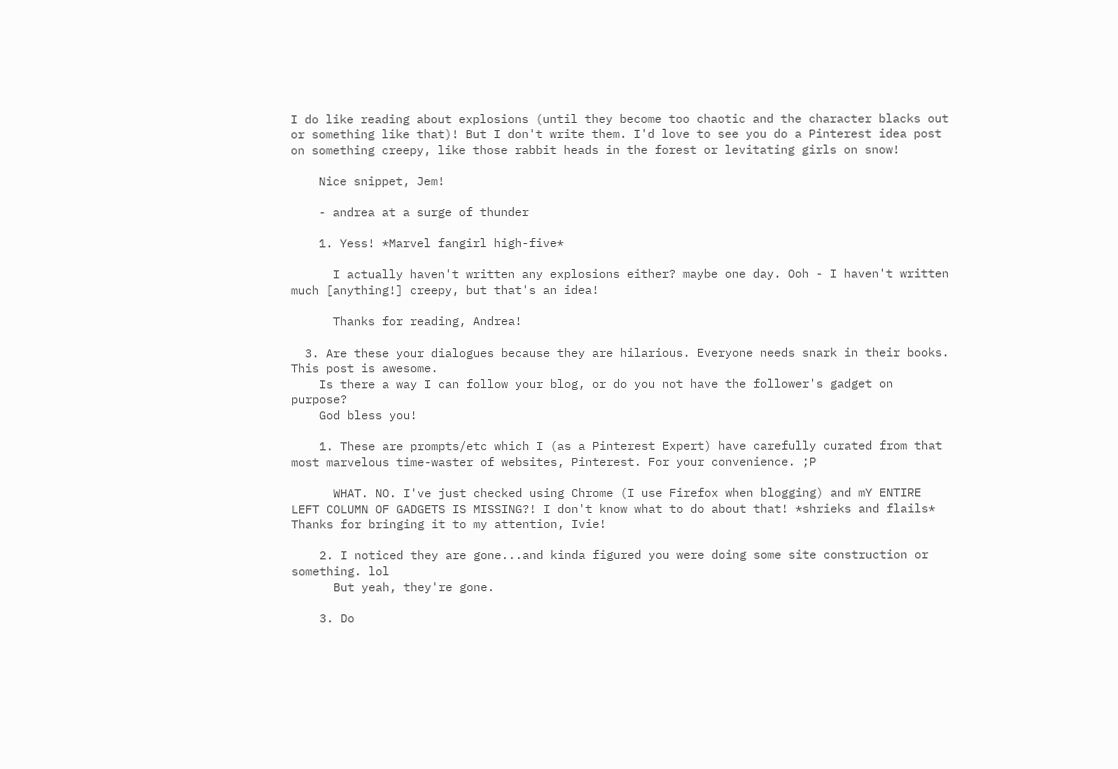I do like reading about explosions (until they become too chaotic and the character blacks out or something like that)! But I don't write them. I'd love to see you do a Pinterest idea post on something creepy, like those rabbit heads in the forest or levitating girls on snow!

    Nice snippet, Jem!

    - andrea at a surge of thunder

    1. Yess! *Marvel fangirl high-five*

      I actually haven't written any explosions either? maybe one day. Ooh - I haven't written much [anything!] creepy, but that's an idea!

      Thanks for reading, Andrea!

  3. Are these your dialogues because they are hilarious. Everyone needs snark in their books. This post is awesome.
    Is there a way I can follow your blog, or do you not have the follower's gadget on purpose?
    God bless you!

    1. These are prompts/etc which I (as a Pinterest Expert) have carefully curated from that most marvelous time-waster of websites, Pinterest. For your convenience. ;P

      WHAT. NO. I've just checked using Chrome (I use Firefox when blogging) and mY ENTIRE LEFT COLUMN OF GADGETS IS MISSING?! I don't know what to do about that! *shrieks and flails* Thanks for bringing it to my attention, Ivie!

    2. I noticed they are gone...and kinda figured you were doing some site construction or something. lol
      But yeah, they're gone.

    3. Do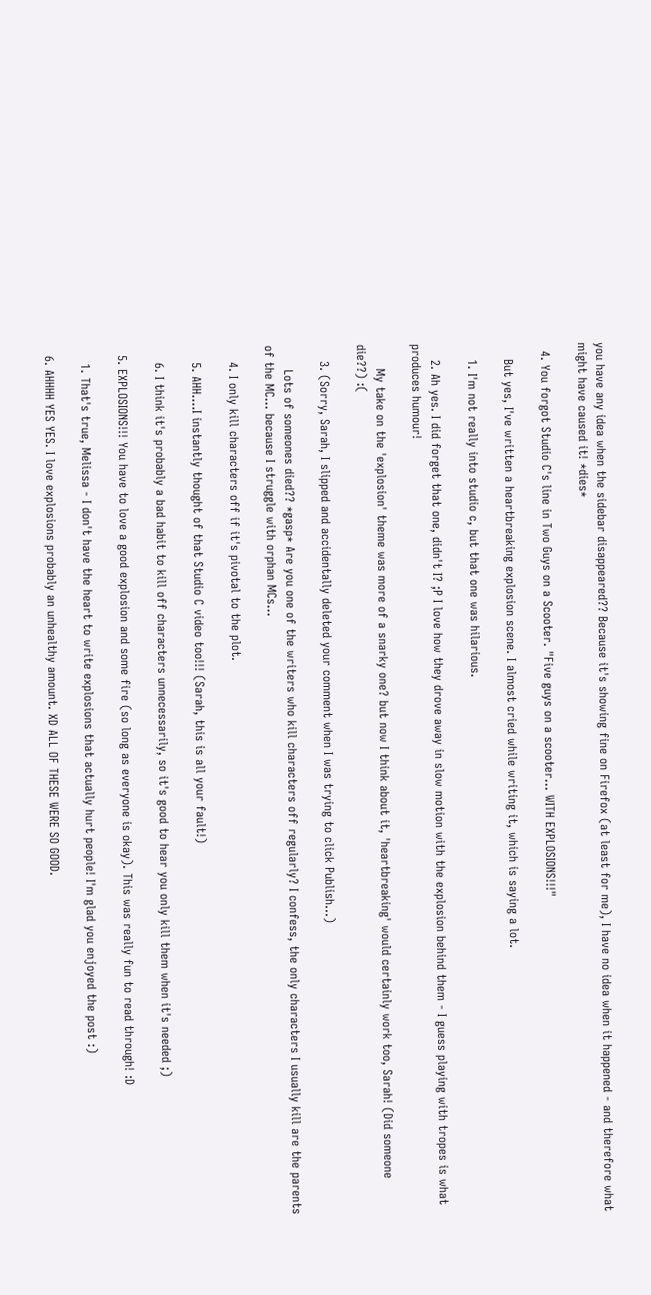you have any idea when the sidebar disappeared?? Because it's showing fine on Firefox (at least for me), I have no idea when it happened - and therefore what might have caused it! *dies*

  4. You forgot Studio C's line in Two Guys on a Scooter. "Five guys on a scooter... WITH EXPLOSIONS!!!"

    But yes, I've written a heartbreaking explosion scene. I almost cried while writing it, which is saying a lot.

    1. I'm not really into studio c, but that one was hilarious.

    2. Ah yes. I did forget that one, didn't I? ;P I love how they drove away in slow motion with the explosion behind them - I guess playing with tropes is what produces humour!

      My take on the 'explosion' theme was more of a snarky one? but now I think about it, 'heartbreaking' would certainly work too, Sarah! (Did someone die??) :(

    3. (Sorry, Sarah, I slipped and accidentally deleted your comment when I was trying to click Publish...)

      Lots of someones died?? *gasp* Are you one of the writers who kill characters off regularly? I confess, the only characters I usually kill are the parents of the MC... because I struggle with orphan MCs...

    4. I only kill characters off if it's pivotal to the plot.

    5. AHH....I instantly thought of that Studio C video too!!! (Sarah, this is all your fault!)

    6. I think it's probably a bad habit to kill off characters unnecessarily, so it's good to hear you only kill them when it's needed ;)

  5. EXPLOSIONS!!! You have to love a good explosion and some fire (so long as everyone is okay). This was really fun to read through! :D

    1. That's true, Melissa - I don't have the heart to write explosions that actually hurt people! I'm glad you enjoyed the post :)

  6. AHHHH YES YES. I love explosions probably an unhealthy amount. XD ALL OF THESE WERE SO GOOD.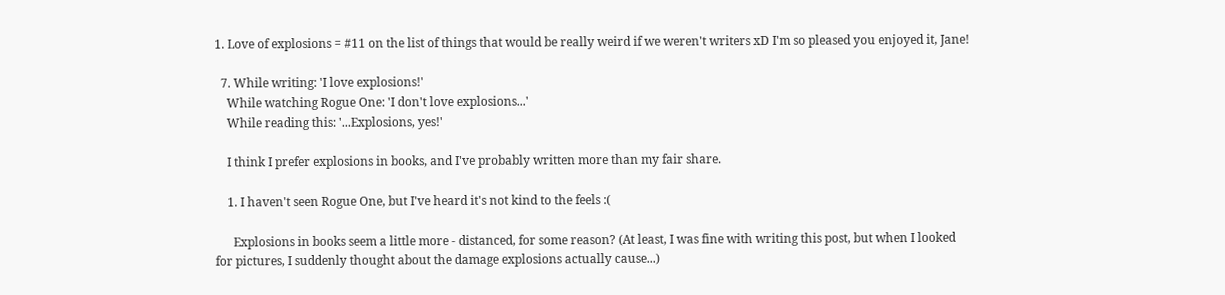1. Love of explosions = #11 on the list of things that would be really weird if we weren't writers xD I'm so pleased you enjoyed it, Jane!

  7. While writing: 'I love explosions!'
    While watching Rogue One: 'I don't love explosions...'
    While reading this: '...Explosions, yes!'

    I think I prefer explosions in books, and I've probably written more than my fair share.

    1. I haven't seen Rogue One, but I've heard it's not kind to the feels :(

      Explosions in books seem a little more - distanced, for some reason? (At least, I was fine with writing this post, but when I looked for pictures, I suddenly thought about the damage explosions actually cause...)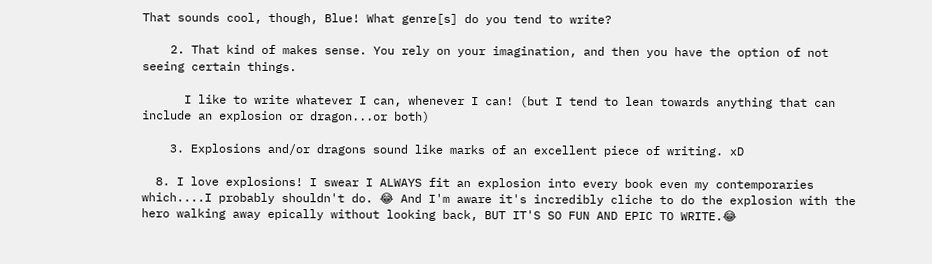That sounds cool, though, Blue! What genre[s] do you tend to write?

    2. That kind of makes sense. You rely on your imagination, and then you have the option of not seeing certain things.

      I like to write whatever I can, whenever I can! (but I tend to lean towards anything that can include an explosion or dragon...or both)

    3. Explosions and/or dragons sound like marks of an excellent piece of writing. xD

  8. I love explosions! I swear I ALWAYS fit an explosion into every book even my contemporaries which....I probably shouldn't do. 😂 And I'm aware it's incredibly cliche to do the explosion with the hero walking away epically without looking back, BUT IT'S SO FUN AND EPIC TO WRITE.😂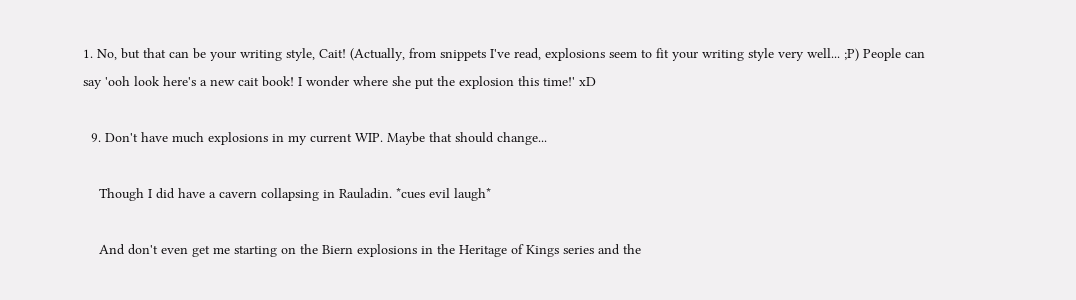1. No, but that can be your writing style, Cait! (Actually, from snippets I've read, explosions seem to fit your writing style very well... ;P) People can say 'ooh look here's a new cait book! I wonder where she put the explosion this time!' xD

  9. Don't have much explosions in my current WIP. Maybe that should change...

    Though I did have a cavern collapsing in Rauladin. *cues evil laugh*

    And don't even get me starting on the Biern explosions in the Heritage of Kings series and the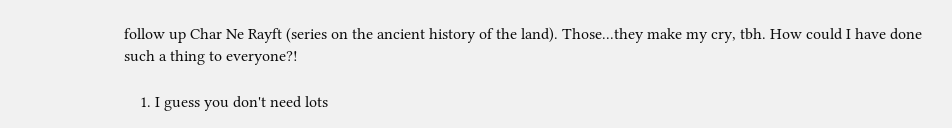follow up Char Ne Rayft (series on the ancient history of the land). Those...they make my cry, tbh. How could I have done such a thing to everyone?!

    1. I guess you don't need lots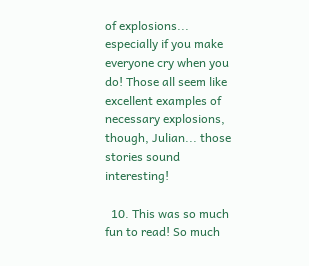of explosions... especially if you make everyone cry when you do! Those all seem like excellent examples of necessary explosions, though, Julian... those stories sound interesting!

  10. This was so much fun to read! So much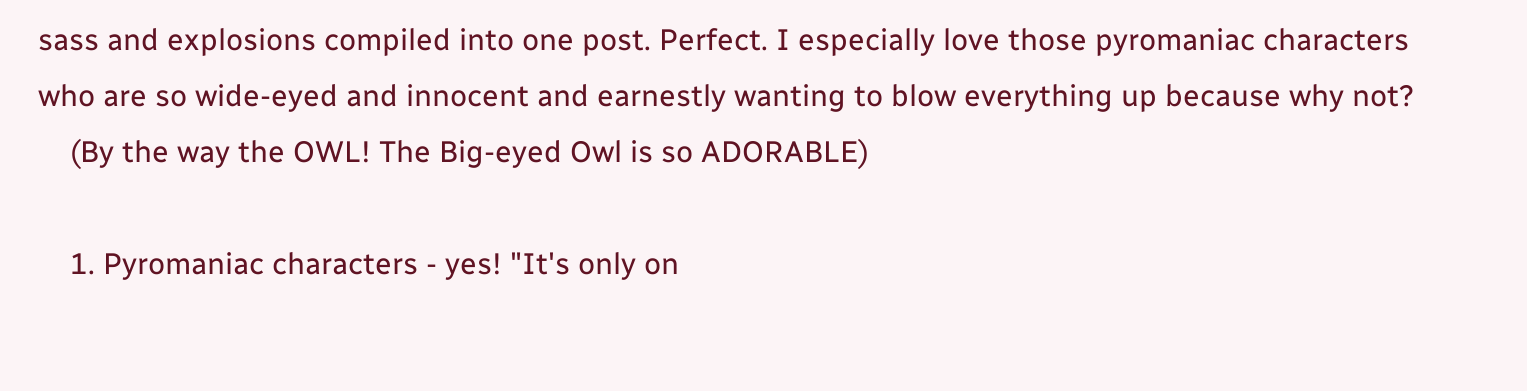sass and explosions compiled into one post. Perfect. I especially love those pyromaniac characters who are so wide-eyed and innocent and earnestly wanting to blow everything up because why not?
    (By the way the OWL! The Big-eyed Owl is so ADORABLE)

    1. Pyromaniac characters - yes! "It's only on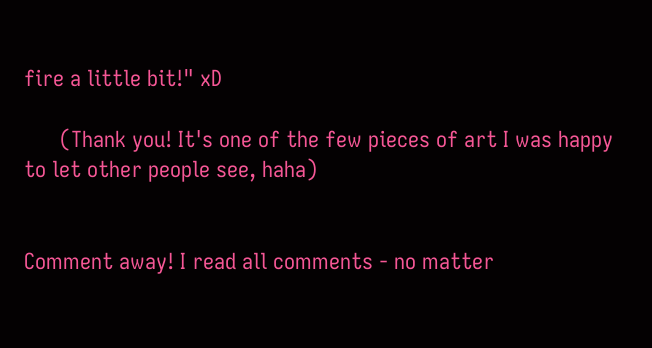fire a little bit!" xD

      (Thank you! It's one of the few pieces of art I was happy to let other people see, haha)


Comment away! I read all comments - no matter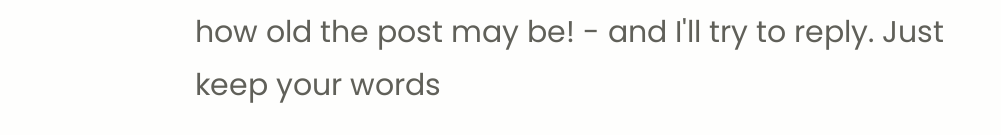how old the post may be! - and I'll try to reply. Just keep your words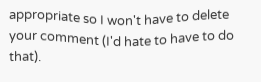appropriate so I won't have to delete your comment (I'd hate to have to do that).